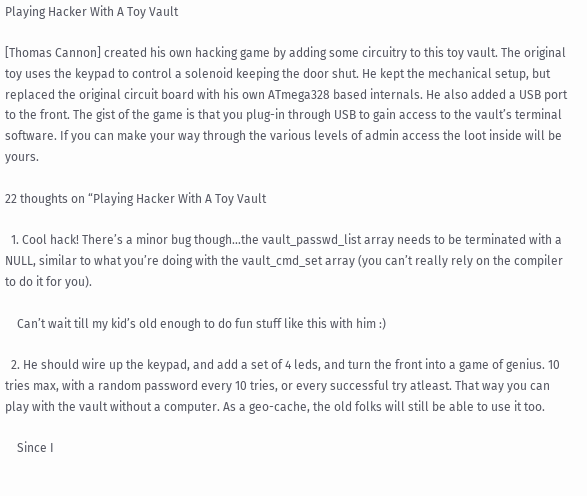Playing Hacker With A Toy Vault

[Thomas Cannon] created his own hacking game by adding some circuitry to this toy vault. The original toy uses the keypad to control a solenoid keeping the door shut. He kept the mechanical setup, but replaced the original circuit board with his own ATmega328 based internals. He also added a USB port to the front. The gist of the game is that you plug-in through USB to gain access to the vault’s terminal software. If you can make your way through the various levels of admin access the loot inside will be yours.

22 thoughts on “Playing Hacker With A Toy Vault

  1. Cool hack! There’s a minor bug though…the vault_passwd_list array needs to be terminated with a NULL, similar to what you’re doing with the vault_cmd_set array (you can’t really rely on the compiler to do it for you).

    Can’t wait till my kid’s old enough to do fun stuff like this with him :)

  2. He should wire up the keypad, and add a set of 4 leds, and turn the front into a game of genius. 10 tries max, with a random password every 10 tries, or every successful try atleast. That way you can play with the vault without a computer. As a geo-cache, the old folks will still be able to use it too.

    Since I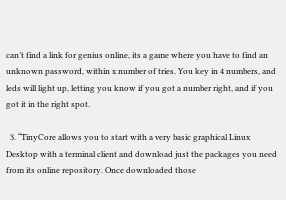can’t find a link for genius online, its a game where you have to find an unknown password, within x number of tries. You key in 4 numbers, and leds will light up, letting you know if you got a number right, and if you got it in the right spot.

  3. “TinyCore allows you to start with a very basic graphical Linux Desktop with a terminal client and download just the packages you need from its online repository. Once downloaded those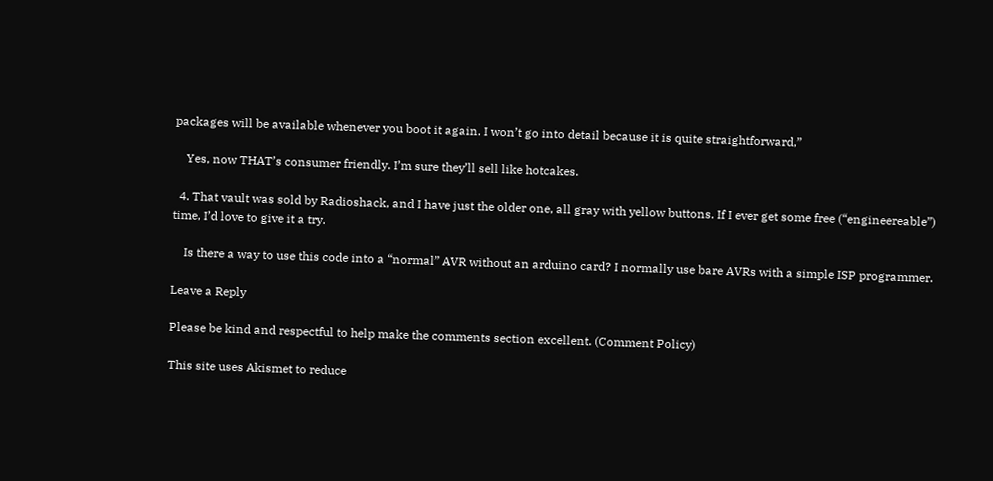packages will be available whenever you boot it again. I won’t go into detail because it is quite straightforward,”

    Yes, now THAT’s consumer friendly. I’m sure they’ll sell like hotcakes.

  4. That vault was sold by Radioshack, and I have just the older one, all gray with yellow buttons. If I ever get some free (“engineereable”) time, I’d love to give it a try.

    Is there a way to use this code into a “normal” AVR without an arduino card? I normally use bare AVRs with a simple ISP programmer.

Leave a Reply

Please be kind and respectful to help make the comments section excellent. (Comment Policy)

This site uses Akismet to reduce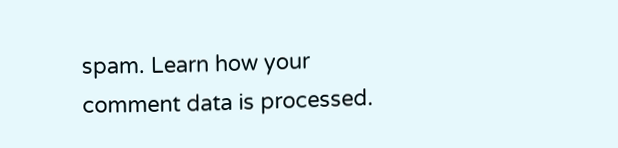spam. Learn how your comment data is processed.